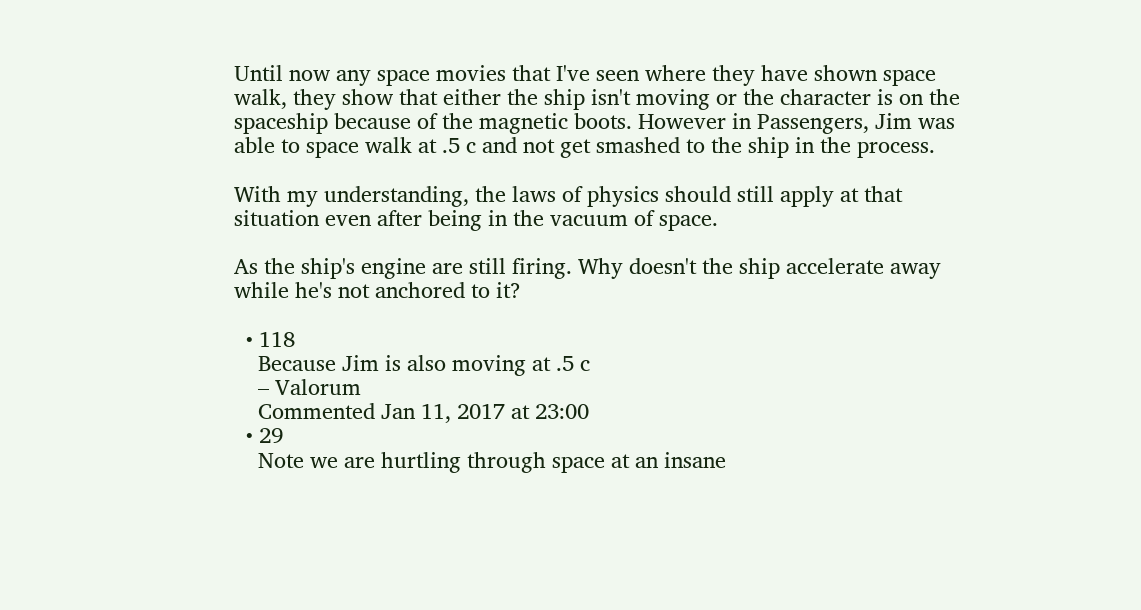Until now any space movies that I've seen where they have shown space walk, they show that either the ship isn't moving or the character is on the spaceship because of the magnetic boots. However in Passengers, Jim was able to space walk at .5 c and not get smashed to the ship in the process.

With my understanding, the laws of physics should still apply at that situation even after being in the vacuum of space.

As the ship's engine are still firing. Why doesn't the ship accelerate away while he's not anchored to it?

  • 118
    Because Jim is also moving at .5 c
    – Valorum
    Commented Jan 11, 2017 at 23:00
  • 29
    Note we are hurtling through space at an insane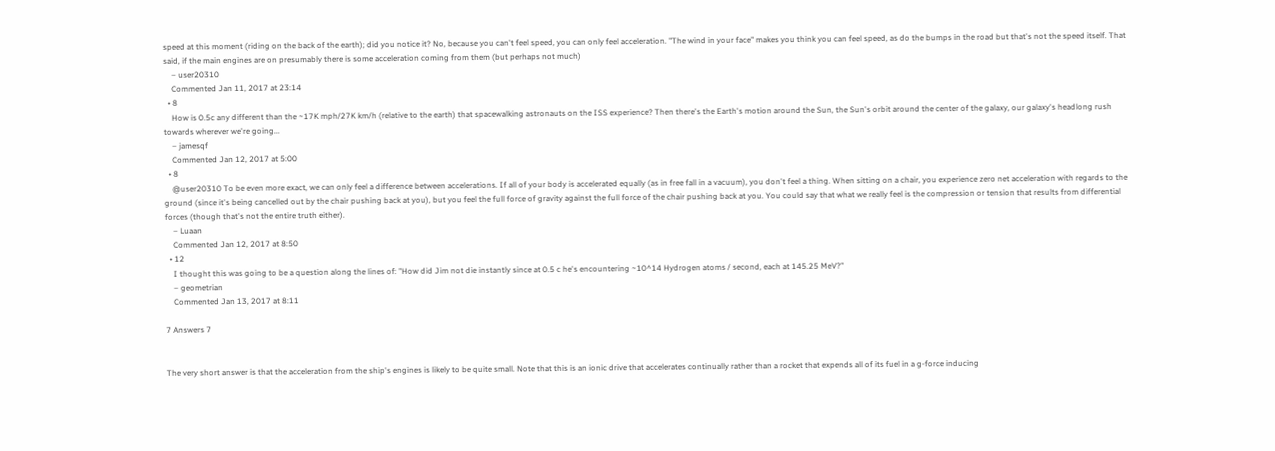speed at this moment (riding on the back of the earth); did you notice it? No, because you can't feel speed, you can only feel acceleration. "The wind in your face" makes you think you can feel speed, as do the bumps in the road but that's not the speed itself. That said, if the main engines are on presumably there is some acceleration coming from them (but perhaps not much)
    – user20310
    Commented Jan 11, 2017 at 23:14
  • 8
    How is 0.5c any different than the ~17K mph/27K km/h (relative to the earth) that spacewalking astronauts on the ISS experience? Then there's the Earth's motion around the Sun, the Sun's orbit around the center of the galaxy, our galaxy's headlong rush towards wherever we're going...
    – jamesqf
    Commented Jan 12, 2017 at 5:00
  • 8
    @user20310 To be even more exact, we can only feel a difference between accelerations. If all of your body is accelerated equally (as in free fall in a vacuum), you don't feel a thing. When sitting on a chair, you experience zero net acceleration with regards to the ground (since it's being cancelled out by the chair pushing back at you), but you feel the full force of gravity against the full force of the chair pushing back at you. You could say that what we really feel is the compression or tension that results from differential forces (though that's not the entire truth either).
    – Luaan
    Commented Jan 12, 2017 at 8:50
  • 12
    I thought this was going to be a question along the lines of: "How did Jim not die instantly since at 0.5 c he's encountering ~10^14 Hydrogen atoms / second, each at 145.25 MeV?"
    – geometrian
    Commented Jan 13, 2017 at 8:11

7 Answers 7


The very short answer is that the acceleration from the ship's engines is likely to be quite small. Note that this is an ionic drive that accelerates continually rather than a rocket that expends all of its fuel in a g-force inducing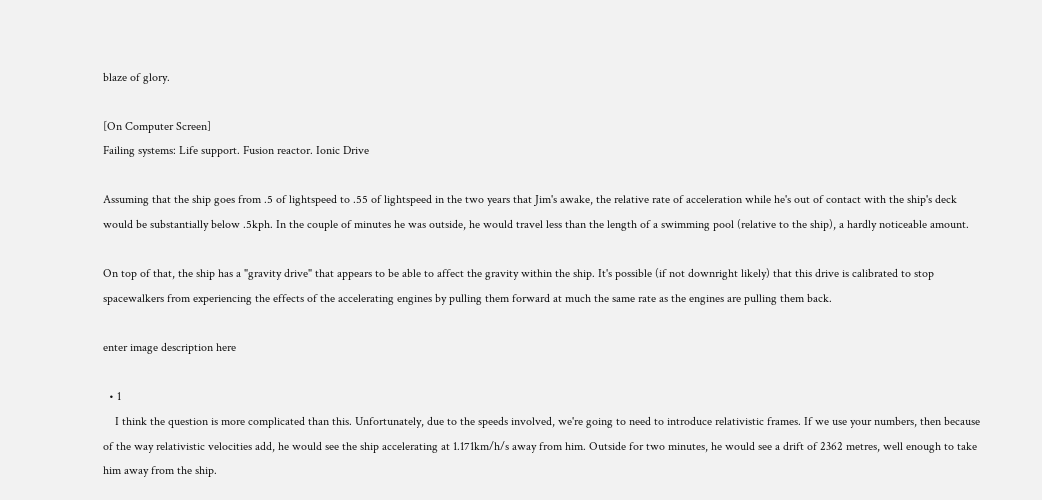blaze of glory.

[On Computer Screen]
Failing systems: Life support. Fusion reactor. Ionic Drive

Assuming that the ship goes from .5 of lightspeed to .55 of lightspeed in the two years that Jim's awake, the relative rate of acceleration while he's out of contact with the ship's deck would be substantially below .5kph. In the couple of minutes he was outside, he would travel less than the length of a swimming pool (relative to the ship), a hardly noticeable amount.

On top of that, the ship has a "gravity drive" that appears to be able to affect the gravity within the ship. It's possible (if not downright likely) that this drive is calibrated to stop spacewalkers from experiencing the effects of the accelerating engines by pulling them forward at much the same rate as the engines are pulling them back.

enter image description here

  • 1
    I think the question is more complicated than this. Unfortunately, due to the speeds involved, we're going to need to introduce relativistic frames. If we use your numbers, then because of the way relativistic velocities add, he would see the ship accelerating at 1.171km/h/s away from him. Outside for two minutes, he would see a drift of 2362 metres, well enough to take him away from the ship.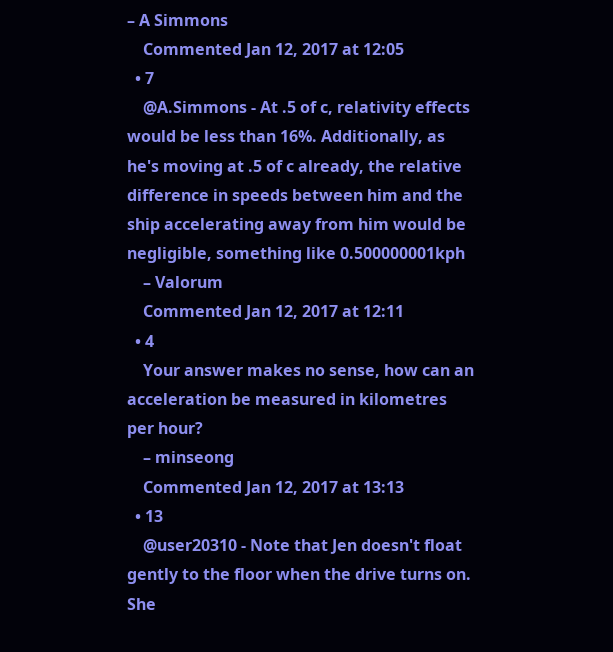– A Simmons
    Commented Jan 12, 2017 at 12:05
  • 7
    @A.Simmons - At .5 of c, relativity effects would be less than 16%. Additionally, as he's moving at .5 of c already, the relative difference in speeds between him and the ship accelerating away from him would be negligible, something like 0.500000001kph
    – Valorum
    Commented Jan 12, 2017 at 12:11
  • 4
    Your answer makes no sense, how can an acceleration be measured in kilometres per hour?
    – minseong
    Commented Jan 12, 2017 at 13:13
  • 13
    @user20310 - Note that Jen doesn't float gently to the floor when the drive turns on. She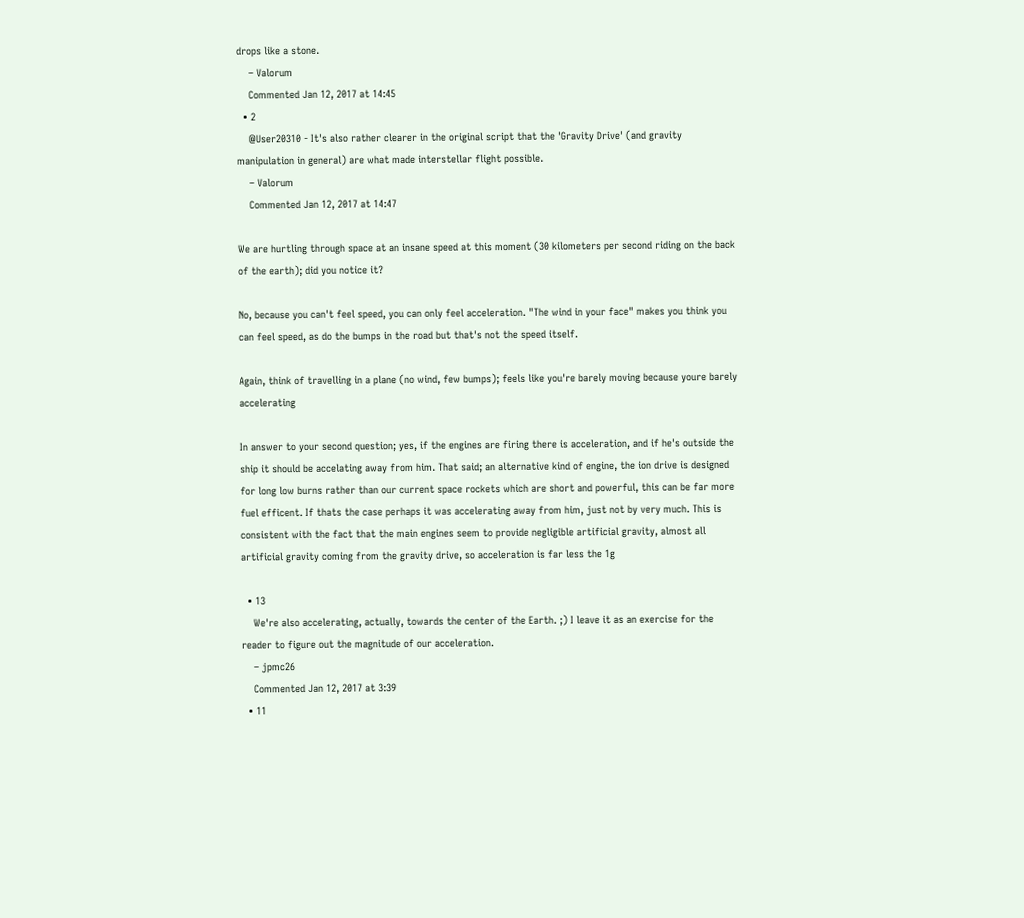drops like a stone.
    – Valorum
    Commented Jan 12, 2017 at 14:45
  • 2
    @User20310 - It's also rather clearer in the original script that the 'Gravity Drive' (and gravity manipulation in general) are what made interstellar flight possible.
    – Valorum
    Commented Jan 12, 2017 at 14:47

We are hurtling through space at an insane speed at this moment (30 kilometers per second riding on the back of the earth); did you notice it?

No, because you can't feel speed, you can only feel acceleration. "The wind in your face" makes you think you can feel speed, as do the bumps in the road but that's not the speed itself.

Again, think of travelling in a plane (no wind, few bumps); feels like you're barely moving because youre barely accelerating

In answer to your second question; yes, if the engines are firing there is acceleration, and if he's outside the ship it should be accelating away from him. That said; an alternative kind of engine, the ion drive is designed for long low burns rather than our current space rockets which are short and powerful, this can be far more fuel efficent. If thats the case perhaps it was accelerating away from him, just not by very much. This is consistent with the fact that the main engines seem to provide negligible artificial gravity, almost all artificial gravity coming from the gravity drive, so acceleration is far less the 1g

  • 13
    We're also accelerating, actually, towards the center of the Earth. ;) I leave it as an exercise for the reader to figure out the magnitude of our acceleration.
    – jpmc26
    Commented Jan 12, 2017 at 3:39
  • 11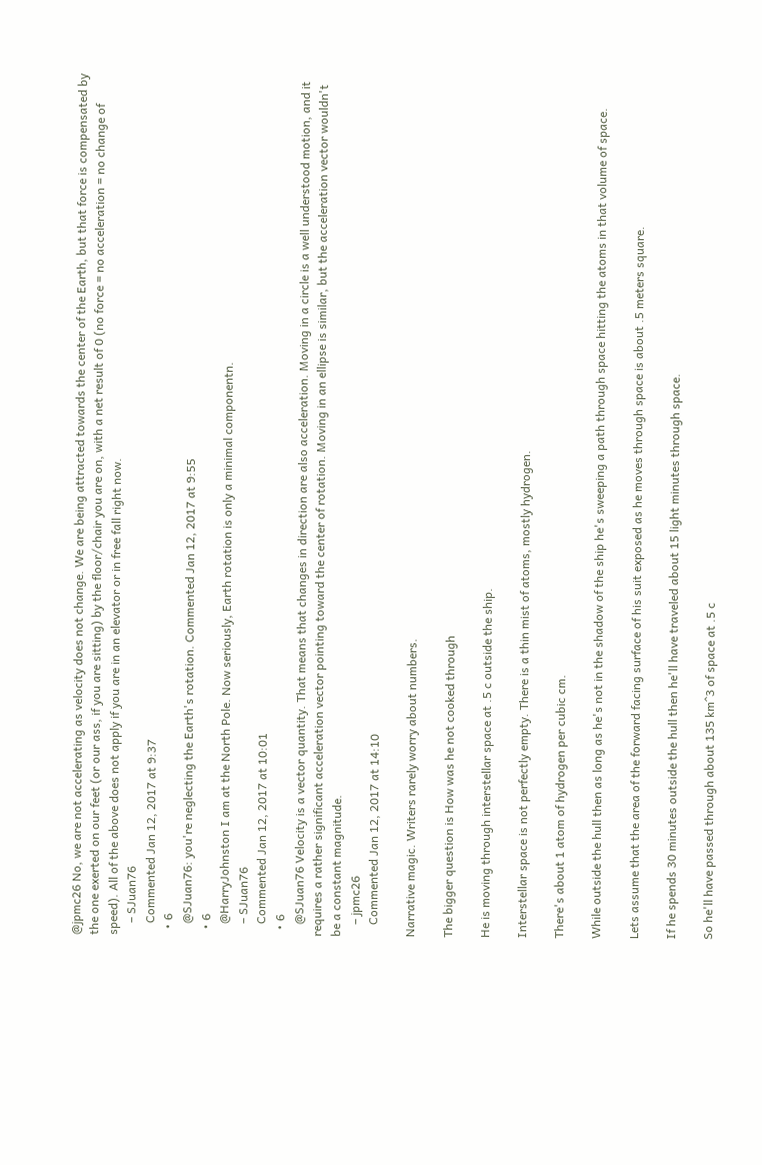@jpmc26 No, we are not accelerating as velocity does not change. We are being attracted towards the center of the Earth, but that force is compensated by the one exerted on our feet (or our ass, if you are sitting) by the floor/chair you are on, with a net result of 0 (no force = no acceleration = no change of speed). All of the above does not apply if you are in an elevator or in free fall right now.
    – SJuan76
    Commented Jan 12, 2017 at 9:37
  • 6
    @SJuan76: you're neglecting the Earth's rotation. Commented Jan 12, 2017 at 9:55
  • 6
    @HarryJohnston I am at the North Pole. Now seriously, Earth rotation is only a minimal componentn.
    – SJuan76
    Commented Jan 12, 2017 at 10:01
  • 6
    @SJuan76 Velocity is a vector quantity. That means that changes in direction are also acceleration. Moving in a circle is a well understood motion, and it requires a rather significant acceleration vector pointing toward the center of rotation. Moving in an ellipse is similar, but the acceleration vector wouldn't be a constant magnitude.
    – jpmc26
    Commented Jan 12, 2017 at 14:10

Narrative magic. Writers rarely worry about numbers.

The bigger question is How was he not cooked through

He is moving through interstellar space at .5 c outside the ship.

Interstellar space is not perfectly empty. There is a thin mist of atoms, mostly hydrogen.

There's about 1 atom of hydrogen per cubic cm.

While outside the hull then as long as he's not in the shadow of the ship he's sweeping a path through space hitting the atoms in that volume of space.

Lets assume that the area of the forward facing surface of his suit exposed as he moves through space is about .5 meters square.

If he spends 30 minutes outside the hull then he'll have traveled about 15 light minutes through space.

So he'll have passed through about 135 km^3 of space at .5 c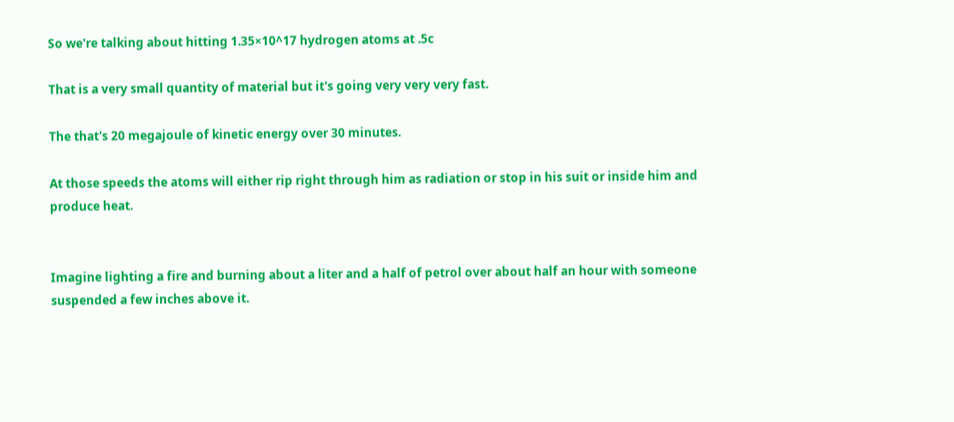So we're talking about hitting 1.35×10^17 hydrogen atoms at .5c

That is a very small quantity of material but it's going very very very fast.

The that's 20 megajoule of kinetic energy over 30 minutes.

At those speeds the atoms will either rip right through him as radiation or stop in his suit or inside him and produce heat.


Imagine lighting a fire and burning about a liter and a half of petrol over about half an hour with someone suspended a few inches above it.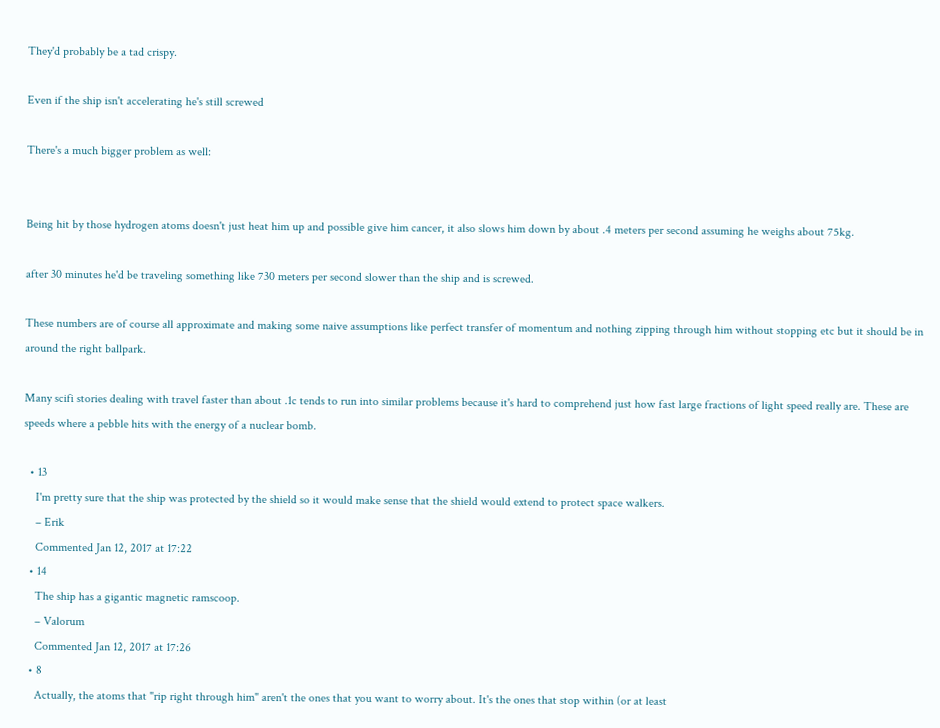They'd probably be a tad crispy.

Even if the ship isn't accelerating he's still screwed

There's a much bigger problem as well:


Being hit by those hydrogen atoms doesn't just heat him up and possible give him cancer, it also slows him down by about .4 meters per second assuming he weighs about 75kg.

after 30 minutes he'd be traveling something like 730 meters per second slower than the ship and is screwed.

These numbers are of course all approximate and making some naive assumptions like perfect transfer of momentum and nothing zipping through him without stopping etc but it should be in around the right ballpark.

Many scifi stories dealing with travel faster than about .1c tends to run into similar problems because it's hard to comprehend just how fast large fractions of light speed really are. These are speeds where a pebble hits with the energy of a nuclear bomb.

  • 13
    I'm pretty sure that the ship was protected by the shield so it would make sense that the shield would extend to protect space walkers.
    – Erik
    Commented Jan 12, 2017 at 17:22
  • 14
    The ship has a gigantic magnetic ramscoop.
    – Valorum
    Commented Jan 12, 2017 at 17:26
  • 8
    Actually, the atoms that "rip right through him" aren't the ones that you want to worry about. It's the ones that stop within (or at least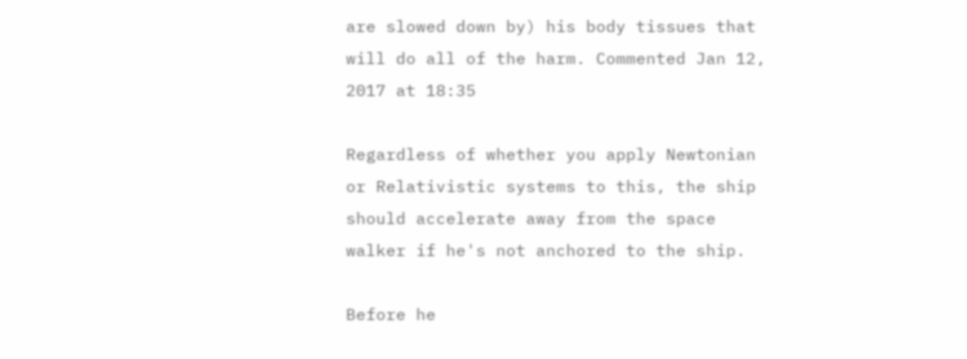are slowed down by) his body tissues that will do all of the harm. Commented Jan 12, 2017 at 18:35

Regardless of whether you apply Newtonian or Relativistic systems to this, the ship should accelerate away from the space walker if he's not anchored to the ship.

Before he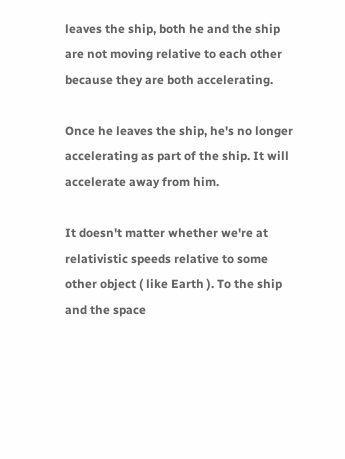leaves the ship, both he and the ship are not moving relative to each other because they are both accelerating.

Once he leaves the ship, he's no longer accelerating as part of the ship. It will accelerate away from him.

It doesn't matter whether we're at relativistic speeds relative to some other object ( like Earth ). To the ship and the space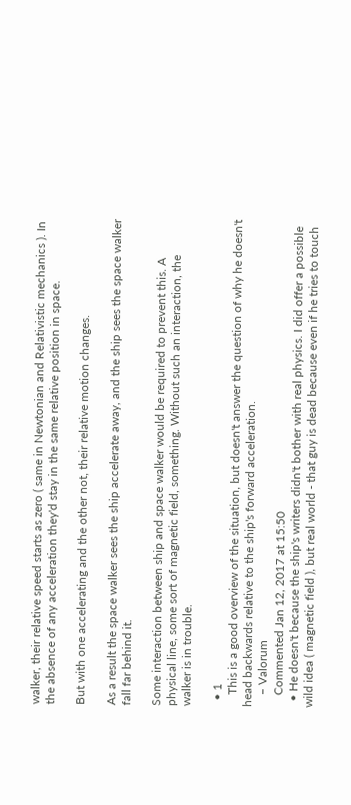walker, their relative speed starts as zero ( same in Newtonian and Relativistic mechanics ). In the absence of any acceleration they'd stay in the same relative position in space.

But with one accelerating and the other not, their relative motion changes.

As a result the space walker sees the ship accelerate away, and the ship sees the space walker fall far behind it.

Some interaction between ship and space walker would be required to prevent this. A physical line, some sort of magnetic field, something. Without such an interaction, the walker is in trouble.

  • 1
    This is a good overview of the situation, but doesn't answer the question of why he doesn't head backwards relative to the ship's forward acceleration.
    – Valorum
    Commented Jan 12, 2017 at 15:50
  • He doesn't because the ship's writers didn't bother with real physics. I did offer a possible wild idea ( magnetic field ), but real world - that guy is dead because even if he tries to touch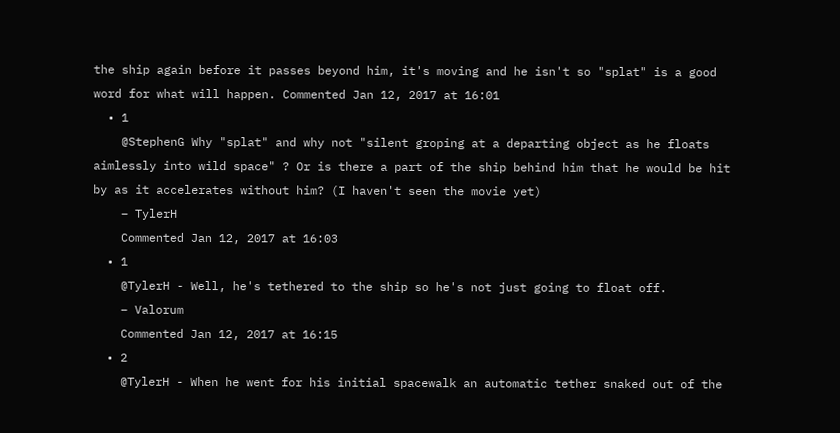the ship again before it passes beyond him, it's moving and he isn't so "splat" is a good word for what will happen. Commented Jan 12, 2017 at 16:01
  • 1
    @StephenG Why "splat" and why not "silent groping at a departing object as he floats aimlessly into wild space" ? Or is there a part of the ship behind him that he would be hit by as it accelerates without him? (I haven't seen the movie yet)
    – TylerH
    Commented Jan 12, 2017 at 16:03
  • 1
    @TylerH - Well, he's tethered to the ship so he's not just going to float off.
    – Valorum
    Commented Jan 12, 2017 at 16:15
  • 2
    @TylerH - When he went for his initial spacewalk an automatic tether snaked out of the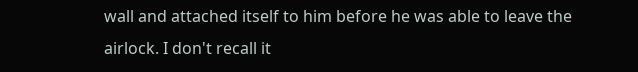wall and attached itself to him before he was able to leave the airlock. I don't recall it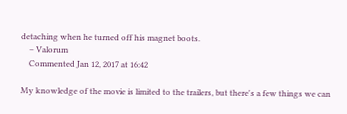detaching when he turned off his magnet boots.
    – Valorum
    Commented Jan 12, 2017 at 16:42

My knowledge of the movie is limited to the trailers, but there's a few things we can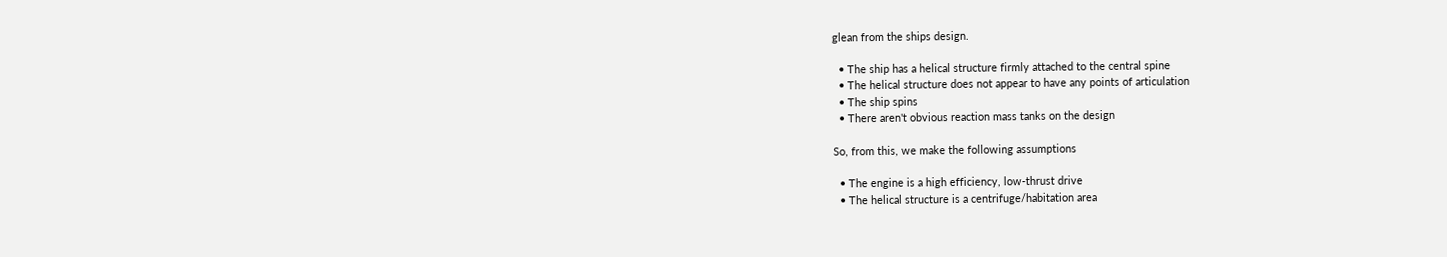glean from the ships design.

  • The ship has a helical structure firmly attached to the central spine
  • The helical structure does not appear to have any points of articulation
  • The ship spins
  • There aren't obvious reaction mass tanks on the design

So, from this, we make the following assumptions

  • The engine is a high efficiency, low-thrust drive
  • The helical structure is a centrifuge/habitation area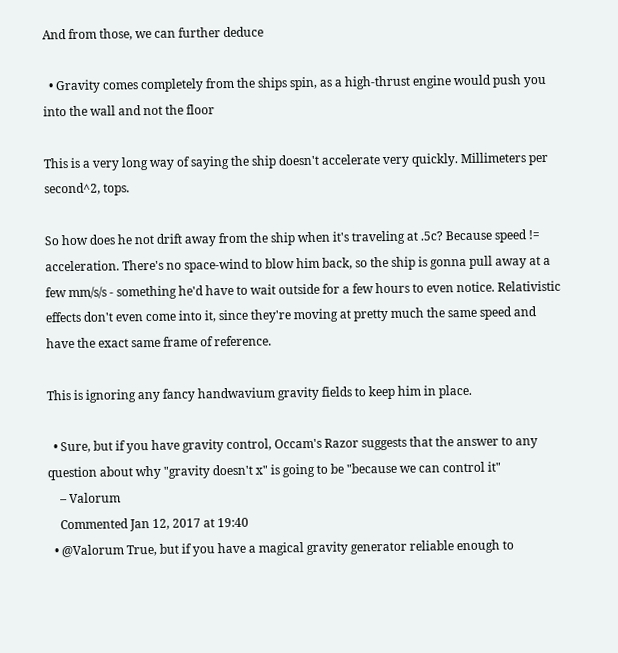And from those, we can further deduce

  • Gravity comes completely from the ships spin, as a high-thrust engine would push you into the wall and not the floor

This is a very long way of saying the ship doesn't accelerate very quickly. Millimeters per second^2, tops.

So how does he not drift away from the ship when it's traveling at .5c? Because speed != acceleration. There's no space-wind to blow him back, so the ship is gonna pull away at a few mm/s/s - something he'd have to wait outside for a few hours to even notice. Relativistic effects don't even come into it, since they're moving at pretty much the same speed and have the exact same frame of reference.

This is ignoring any fancy handwavium gravity fields to keep him in place.

  • Sure, but if you have gravity control, Occam's Razor suggests that the answer to any question about why "gravity doesn't x" is going to be "because we can control it"
    – Valorum
    Commented Jan 12, 2017 at 19:40
  • @Valorum True, but if you have a magical gravity generator reliable enough to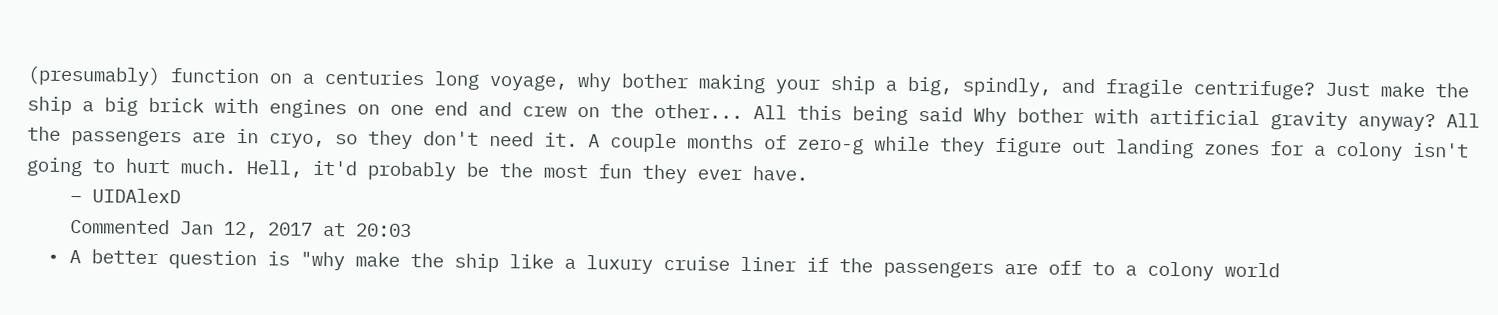(presumably) function on a centuries long voyage, why bother making your ship a big, spindly, and fragile centrifuge? Just make the ship a big brick with engines on one end and crew on the other... All this being said Why bother with artificial gravity anyway? All the passengers are in cryo, so they don't need it. A couple months of zero-g while they figure out landing zones for a colony isn't going to hurt much. Hell, it'd probably be the most fun they ever have.
    – UIDAlexD
    Commented Jan 12, 2017 at 20:03
  • A better question is "why make the ship like a luxury cruise liner if the passengers are off to a colony world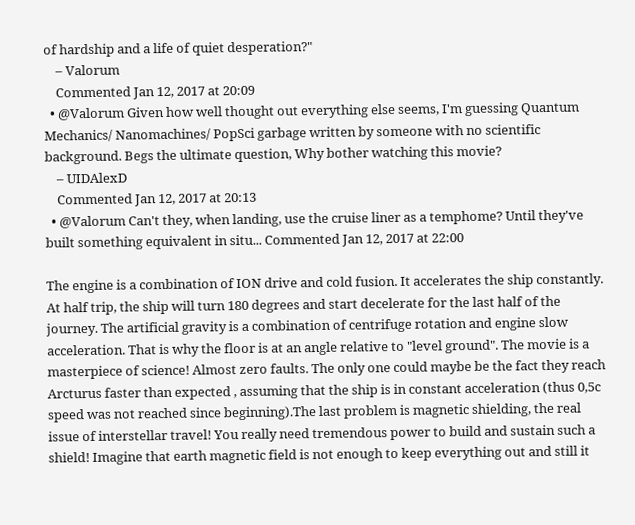of hardship and a life of quiet desperation?"
    – Valorum
    Commented Jan 12, 2017 at 20:09
  • @Valorum Given how well thought out everything else seems, I'm guessing Quantum Mechanics/ Nanomachines/ PopSci garbage written by someone with no scientific background. Begs the ultimate question, Why bother watching this movie?
    – UIDAlexD
    Commented Jan 12, 2017 at 20:13
  • @Valorum Can't they, when landing, use the cruise liner as a temphome? Until they've built something equivalent in situ... Commented Jan 12, 2017 at 22:00

The engine is a combination of ION drive and cold fusion. It accelerates the ship constantly. At half trip, the ship will turn 180 degrees and start decelerate for the last half of the journey. The artificial gravity is a combination of centrifuge rotation and engine slow acceleration. That is why the floor is at an angle relative to "level ground". The movie is a masterpiece of science! Almost zero faults. The only one could maybe be the fact they reach Arcturus faster than expected , assuming that the ship is in constant acceleration (thus 0,5c speed was not reached since beginning).The last problem is magnetic shielding, the real issue of interstellar travel! You really need tremendous power to build and sustain such a shield! Imagine that earth magnetic field is not enough to keep everything out and still it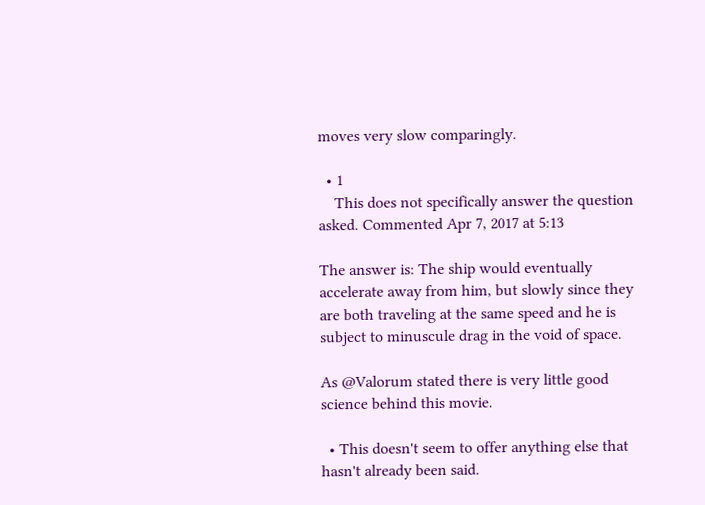moves very slow comparingly.

  • 1
    This does not specifically answer the question asked. Commented Apr 7, 2017 at 5:13

The answer is: The ship would eventually accelerate away from him, but slowly since they are both traveling at the same speed and he is subject to minuscule drag in the void of space.

As @Valorum stated there is very little good science behind this movie.

  • This doesn't seem to offer anything else that hasn't already been said.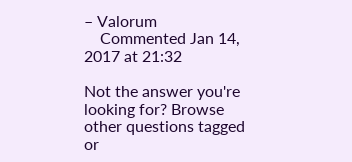– Valorum
    Commented Jan 14, 2017 at 21:32

Not the answer you're looking for? Browse other questions tagged or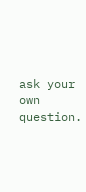ask your own question.